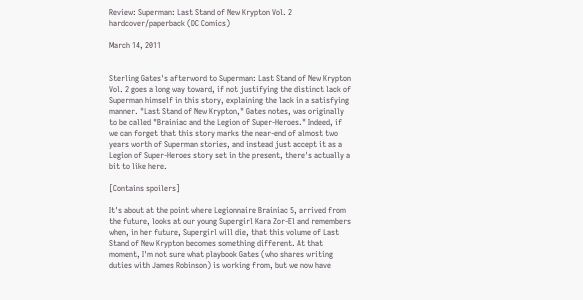Review: Superman: Last Stand of New Krypton Vol. 2 hardcover/paperback (DC Comics)

March 14, 2011


Sterling Gates's afterword to Superman: Last Stand of New Krypton Vol. 2 goes a long way toward, if not justifying the distinct lack of Superman himself in this story, explaining the lack in a satisfying manner. "Last Stand of New Krypton," Gates notes, was originally to be called "Brainiac and the Legion of Super-Heroes." Indeed, if we can forget that this story marks the near-end of almost two years worth of Superman stories, and instead just accept it as a Legion of Super-Heroes story set in the present, there's actually a bit to like here.

[Contains spoilers]

It's about at the point where Legionnaire Brainiac 5, arrived from the future, looks at our young Supergirl Kara Zor-El and remembers when, in her future, Supergirl will die, that this volume of Last Stand of New Krypton becomes something different. At that moment, I'm not sure what playbook Gates (who shares writing duties with James Robinson) is working from, but we now have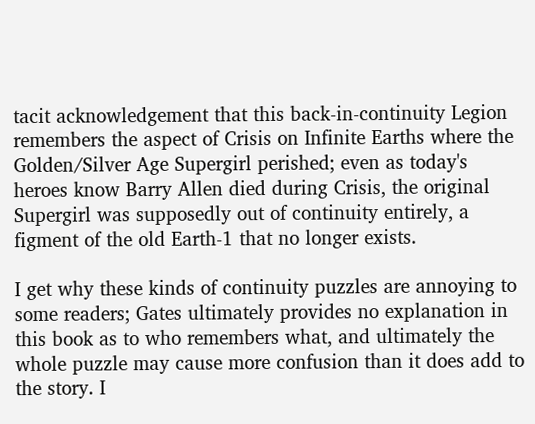tacit acknowledgement that this back-in-continuity Legion remembers the aspect of Crisis on Infinite Earths where the Golden/Silver Age Supergirl perished; even as today's heroes know Barry Allen died during Crisis, the original Supergirl was supposedly out of continuity entirely, a figment of the old Earth-1 that no longer exists.

I get why these kinds of continuity puzzles are annoying to some readers; Gates ultimately provides no explanation in this book as to who remembers what, and ultimately the whole puzzle may cause more confusion than it does add to the story. I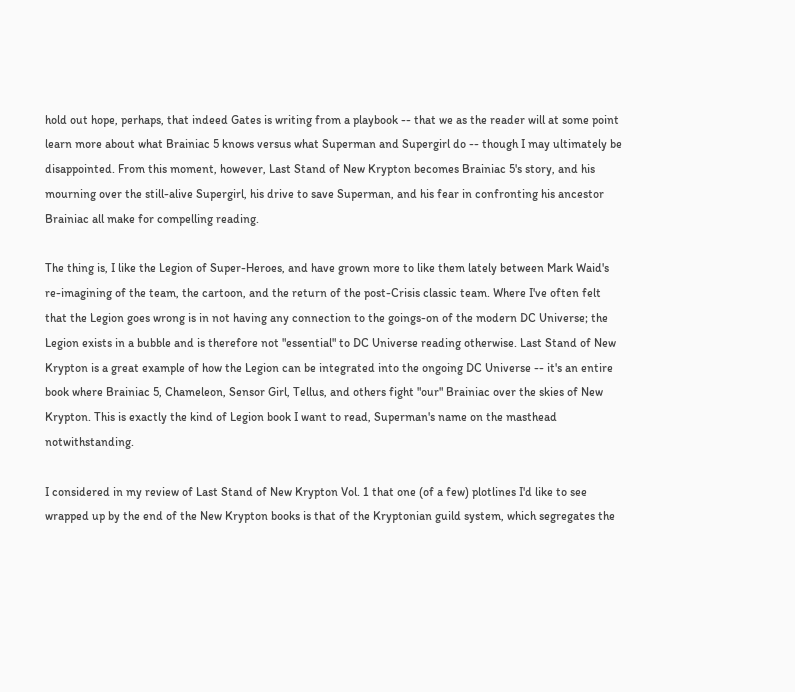hold out hope, perhaps, that indeed Gates is writing from a playbook -- that we as the reader will at some point learn more about what Brainiac 5 knows versus what Superman and Supergirl do -- though I may ultimately be disappointed. From this moment, however, Last Stand of New Krypton becomes Brainiac 5's story, and his mourning over the still-alive Supergirl, his drive to save Superman, and his fear in confronting his ancestor Brainiac all make for compelling reading.

The thing is, I like the Legion of Super-Heroes, and have grown more to like them lately between Mark Waid's re-imagining of the team, the cartoon, and the return of the post-Crisis classic team. Where I've often felt that the Legion goes wrong is in not having any connection to the goings-on of the modern DC Universe; the Legion exists in a bubble and is therefore not "essential" to DC Universe reading otherwise. Last Stand of New Krypton is a great example of how the Legion can be integrated into the ongoing DC Universe -- it's an entire book where Brainiac 5, Chameleon, Sensor Girl, Tellus, and others fight "our" Brainiac over the skies of New Krypton. This is exactly the kind of Legion book I want to read, Superman's name on the masthead notwithstanding.

I considered in my review of Last Stand of New Krypton Vol. 1 that one (of a few) plotlines I'd like to see wrapped up by the end of the New Krypton books is that of the Kryptonian guild system, which segregates the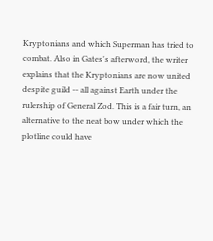Kryptonians and which Superman has tried to combat. Also in Gates's afterword, the writer explains that the Kryptonians are now united despite guild -- all against Earth under the rulership of General Zod. This is a fair turn, an alternative to the neat bow under which the plotline could have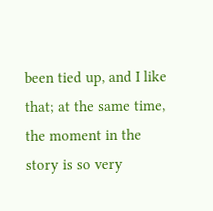been tied up, and I like that; at the same time, the moment in the story is so very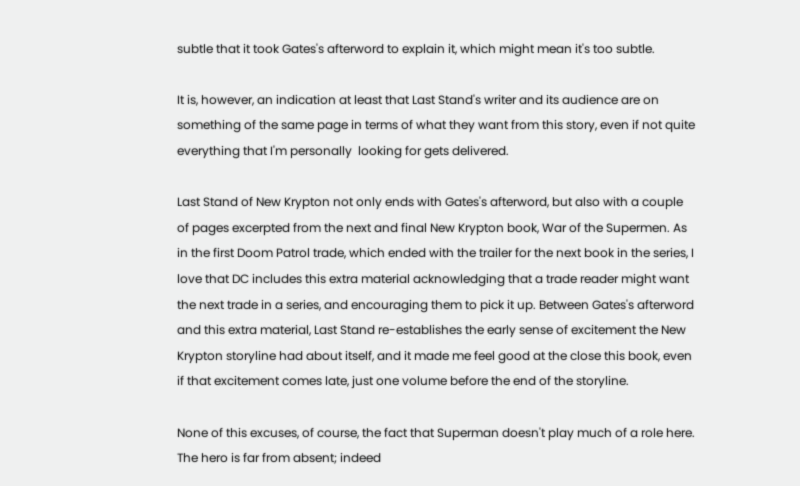subtle that it took Gates's afterword to explain it, which might mean it's too subtle.

It is, however, an indication at least that Last Stand's writer and its audience are on something of the same page in terms of what they want from this story, even if not quite everything that I'm personally  looking for gets delivered.

Last Stand of New Krypton not only ends with Gates's afterword, but also with a couple of pages excerpted from the next and final New Krypton book, War of the Supermen. As in the first Doom Patrol trade, which ended with the trailer for the next book in the series, I love that DC includes this extra material acknowledging that a trade reader might want the next trade in a series, and encouraging them to pick it up. Between Gates's afterword and this extra material, Last Stand re-establishes the early sense of excitement the New Krypton storyline had about itself, and it made me feel good at the close this book, even if that excitement comes late, just one volume before the end of the storyline.

None of this excuses, of course, the fact that Superman doesn't play much of a role here. The hero is far from absent; indeed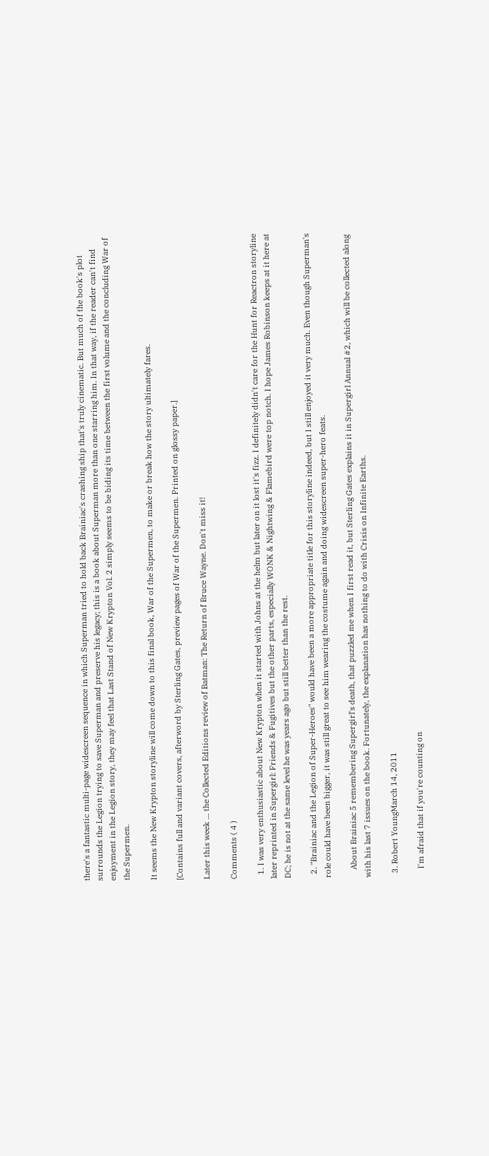there's a fantastic multi-page widescreen sequence in which Superman tried to hold back Brainiac's crashing ship that's truly cinematic. But much of the book's plot surrounds the Legion trying to save Superman and preserve his legacy; this is a book about Superman more than one starring him. In that way, if the reader can't find enjoyment in the Legion story, they may feel that Last Stand of New Krypton Vol. 2 simply seems to be biding its time between the first volume and the concluding War of the Supermen.

It seems the New Krypton storyline will come down to this final book, War of the Supermen, to make or break how the story ultimately fares.

[Contains full and variant covers, afterword by Sterling Gates, preview pages of War of the Supermen. Printed on glossy paper.]

Later this week ... the Collected Editions review of Batman: The Return of Bruce Wayne. Don't miss it!

Comments ( 4 )

  1. I was very enthusiastic about New Krypton when it started with Johns at the helm but later on it lost it's fizz. I definitely didn't care for the Hunt for Reactron storyline later reprinted in Supergirl: Friends & Fugitives but the other parts, especially WONK & Nightwing & Flamebird were top notch. I hope James Robinson keeps at it here at DC; he is not at the same level he was years ago but still better than the rest.

  2. "Brainiac and the Legion of Super-Heroes" would have been a more appropriate title for this storyline indeed, but I still enjoyed it very much. Even though Superman's role could have been bigger, it was still great to see him wearing the costume again and doing widescreen super-hero feats.

    About Brainiac 5 remembering Supergirl's death, that puzzled me when I first read it, but Sterling Gates explains it in Supergirl Annual #2, which will be collected along with his last 7 issues on the book. Fortunately, the explanation has nothing to do with Crisis on Infinite Earths.

  3. Robert YoungMarch 14, 2011

    I'm afraid that if you're counting on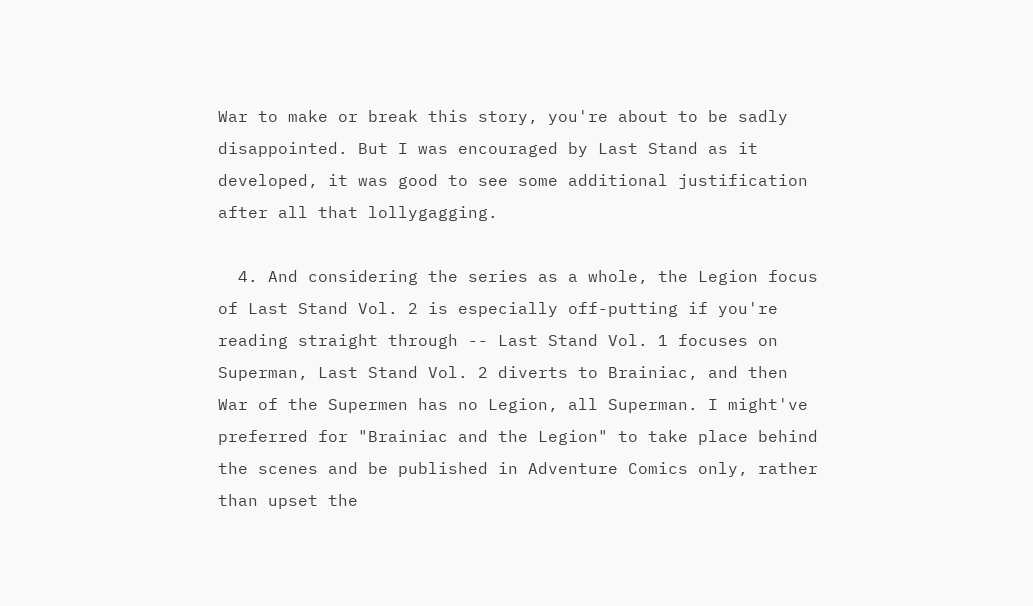War to make or break this story, you're about to be sadly disappointed. But I was encouraged by Last Stand as it developed, it was good to see some additional justification after all that lollygagging.

  4. And considering the series as a whole, the Legion focus of Last Stand Vol. 2 is especially off-putting if you're reading straight through -- Last Stand Vol. 1 focuses on Superman, Last Stand Vol. 2 diverts to Brainiac, and then War of the Supermen has no Legion, all Superman. I might've preferred for "Brainiac and the Legion" to take place behind the scenes and be published in Adventure Comics only, rather than upset the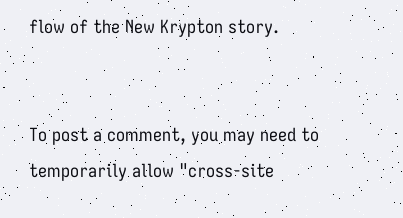flow of the New Krypton story.


To post a comment, you may need to temporarily allow "cross-site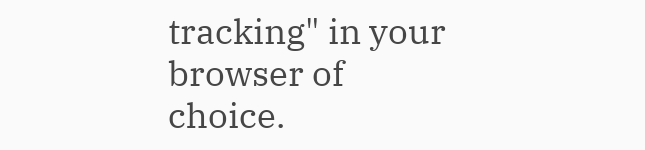tracking" in your browser of choice.